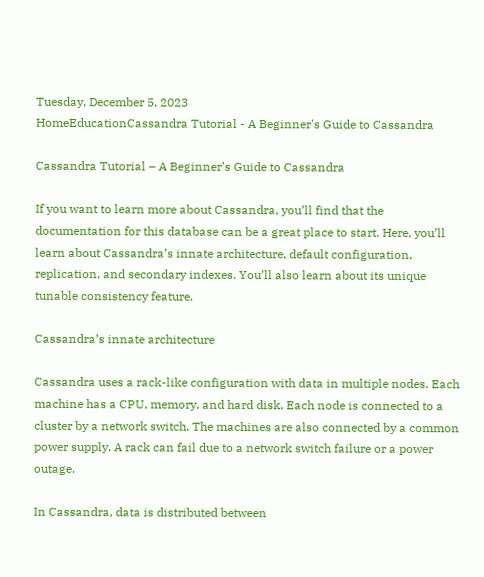Tuesday, December 5, 2023
HomeEducationCassandra Tutorial - A Beginner's Guide to Cassandra

Cassandra Tutorial – A Beginner’s Guide to Cassandra

If you want to learn more about Cassandra, you’ll find that the documentation for this database can be a great place to start. Here, you’ll learn about Cassandra’s innate architecture, default configuration, replication, and secondary indexes. You’ll also learn about its unique tunable consistency feature.

Cassandra’s innate architecture

Cassandra uses a rack-like configuration with data in multiple nodes. Each machine has a CPU, memory, and hard disk. Each node is connected to a cluster by a network switch. The machines are also connected by a common power supply. A rack can fail due to a network switch failure or a power outage.

In Cassandra, data is distributed between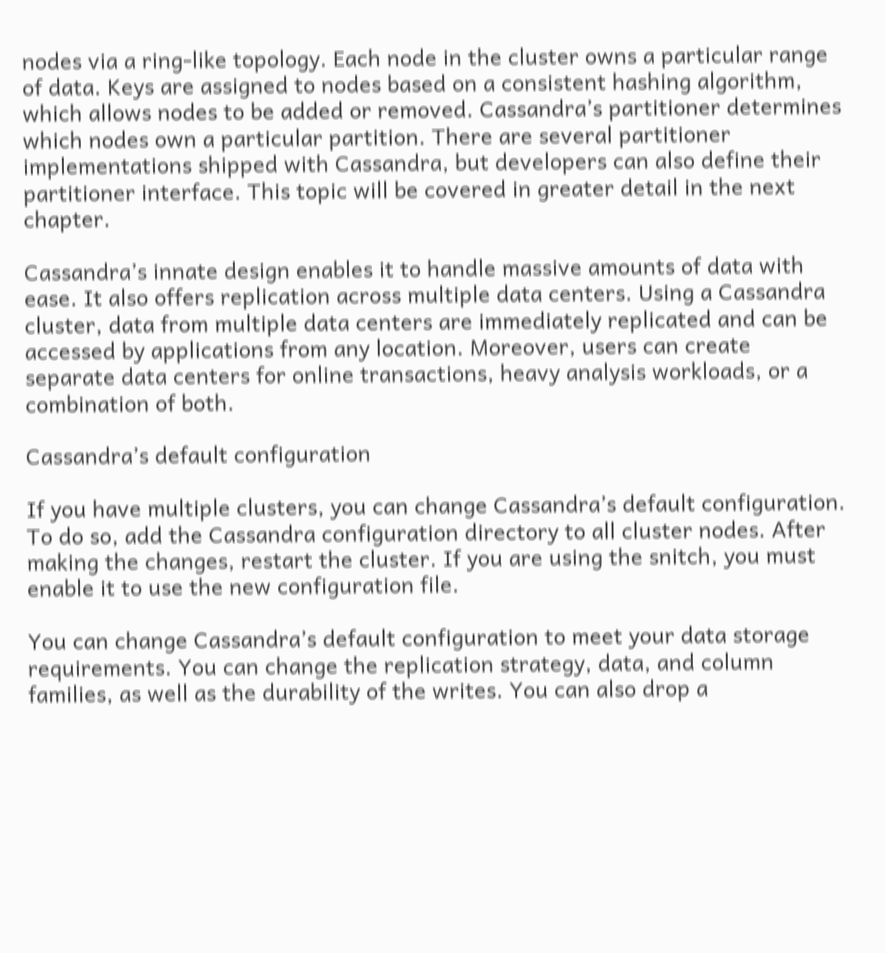nodes via a ring-like topology. Each node in the cluster owns a particular range of data. Keys are assigned to nodes based on a consistent hashing algorithm, which allows nodes to be added or removed. Cassandra’s partitioner determines which nodes own a particular partition. There are several partitioner implementations shipped with Cassandra, but developers can also define their partitioner interface. This topic will be covered in greater detail in the next chapter.

Cassandra’s innate design enables it to handle massive amounts of data with ease. It also offers replication across multiple data centers. Using a Cassandra cluster, data from multiple data centers are immediately replicated and can be accessed by applications from any location. Moreover, users can create separate data centers for online transactions, heavy analysis workloads, or a combination of both.

Cassandra’s default configuration

If you have multiple clusters, you can change Cassandra’s default configuration. To do so, add the Cassandra configuration directory to all cluster nodes. After making the changes, restart the cluster. If you are using the snitch, you must enable it to use the new configuration file.

You can change Cassandra’s default configuration to meet your data storage requirements. You can change the replication strategy, data, and column families, as well as the durability of the writes. You can also drop a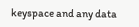keyspace and any data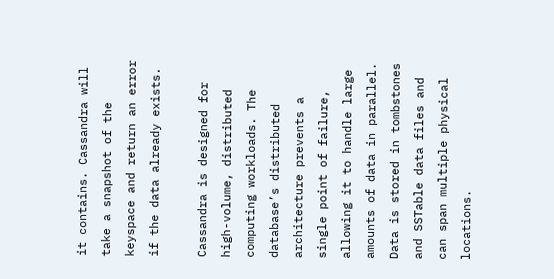it contains. Cassandra will take a snapshot of the keyspace and return an error if the data already exists.

Cassandra is designed for high-volume, distributed computing workloads. The database’s distributed architecture prevents a single point of failure, allowing it to handle large amounts of data in parallel. Data is stored in tombstones and SSTable data files and can span multiple physical locations.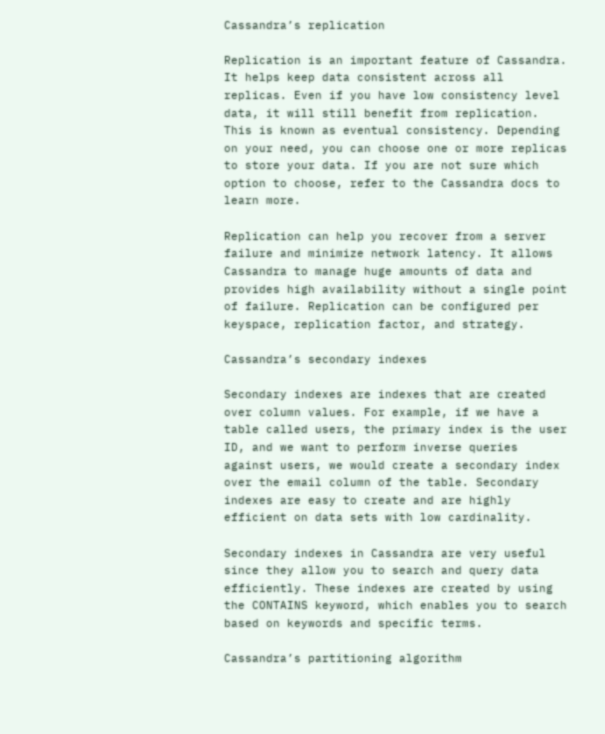Cassandra’s replication

Replication is an important feature of Cassandra. It helps keep data consistent across all replicas. Even if you have low consistency level data, it will still benefit from replication. This is known as eventual consistency. Depending on your need, you can choose one or more replicas to store your data. If you are not sure which option to choose, refer to the Cassandra docs to learn more.

Replication can help you recover from a server failure and minimize network latency. It allows Cassandra to manage huge amounts of data and provides high availability without a single point of failure. Replication can be configured per keyspace, replication factor, and strategy.

Cassandra’s secondary indexes

Secondary indexes are indexes that are created over column values. For example, if we have a table called users, the primary index is the user ID, and we want to perform inverse queries against users, we would create a secondary index over the email column of the table. Secondary indexes are easy to create and are highly efficient on data sets with low cardinality.

Secondary indexes in Cassandra are very useful since they allow you to search and query data efficiently. These indexes are created by using the CONTAINS keyword, which enables you to search based on keywords and specific terms.

Cassandra’s partitioning algorithm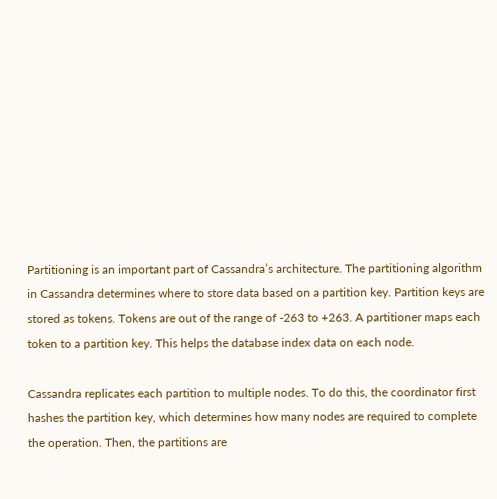Partitioning is an important part of Cassandra’s architecture. The partitioning algorithm in Cassandra determines where to store data based on a partition key. Partition keys are stored as tokens. Tokens are out of the range of -263 to +263. A partitioner maps each token to a partition key. This helps the database index data on each node.

Cassandra replicates each partition to multiple nodes. To do this, the coordinator first hashes the partition key, which determines how many nodes are required to complete the operation. Then, the partitions are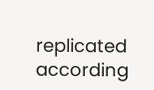replicated according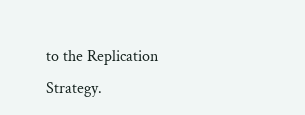to the Replication Strategy.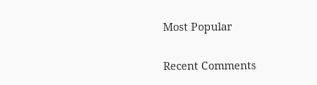Most Popular

Recent Comments